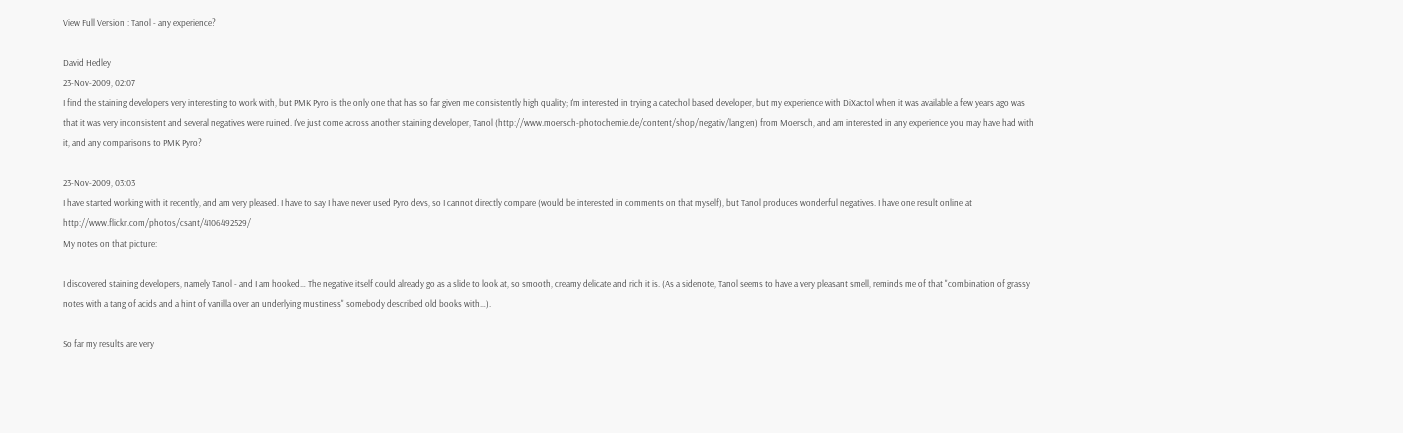View Full Version : Tanol - any experience?

David Hedley
23-Nov-2009, 02:07
I find the staining developers very interesting to work with, but PMK Pyro is the only one that has so far given me consistently high quality; I'm interested in trying a catechol based developer, but my experience with DiXactol when it was available a few years ago was that it was very inconsistent and several negatives were ruined. I've just come across another staining developer, Tanol (http://www.moersch-photochemie.de/content/shop/negativ/lang:en) from Moersch, and am interested in any experience you may have had with it, and any comparisons to PMK Pyro?

23-Nov-2009, 03:03
I have started working with it recently, and am very pleased. I have to say I have never used Pyro devs, so I cannot directly compare (would be interested in comments on that myself), but Tanol produces wonderful negatives. I have one result online at http://www.flickr.com/photos/csant/4106492529/
My notes on that picture:

I discovered staining developers, namely Tanol - and I am hooked… The negative itself could already go as a slide to look at, so smooth, creamy delicate and rich it is. (As a sidenote, Tanol seems to have a very pleasant smell, reminds me of that "combination of grassy notes with a tang of acids and a hint of vanilla over an underlying mustiness" somebody described old books with…).

So far my results are very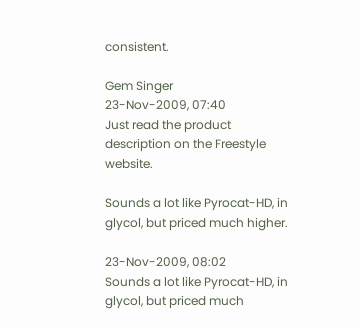consistent.

Gem Singer
23-Nov-2009, 07:40
Just read the product description on the Freestyle website.

Sounds a lot like Pyrocat-HD, in glycol, but priced much higher.

23-Nov-2009, 08:02
Sounds a lot like Pyrocat-HD, in glycol, but priced much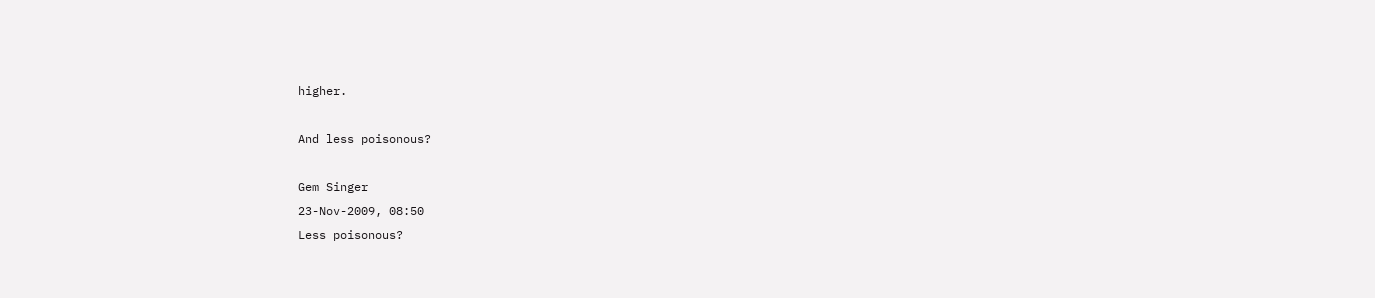higher.

And less poisonous?

Gem Singer
23-Nov-2009, 08:50
Less poisonous?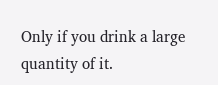Only if you drink a large quantity of it.